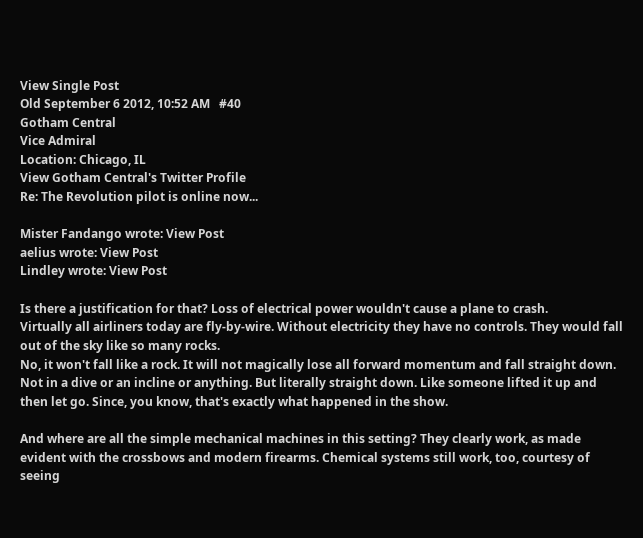View Single Post
Old September 6 2012, 10:52 AM   #40
Gotham Central
Vice Admiral
Location: Chicago, IL
View Gotham Central's Twitter Profile
Re: The Revolution pilot is online now...

Mister Fandango wrote: View Post
aelius wrote: View Post
Lindley wrote: View Post

Is there a justification for that? Loss of electrical power wouldn't cause a plane to crash.
Virtually all airliners today are fly-by-wire. Without electricity they have no controls. They would fall out of the sky like so many rocks.
No, it won't fall like a rock. It will not magically lose all forward momentum and fall straight down. Not in a dive or an incline or anything. But literally straight down. Like someone lifted it up and then let go. Since, you know, that's exactly what happened in the show.

And where are all the simple mechanical machines in this setting? They clearly work, as made evident with the crossbows and modern firearms. Chemical systems still work, too, courtesy of seeing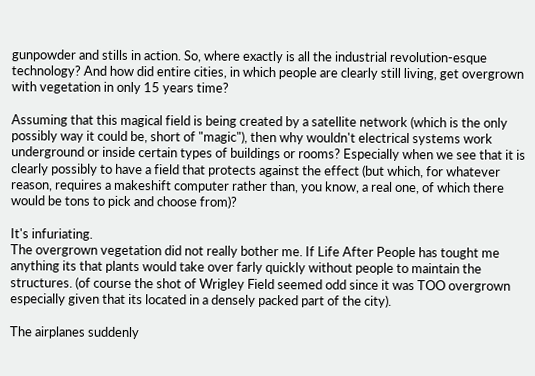gunpowder and stills in action. So, where exactly is all the industrial revolution-esque technology? And how did entire cities, in which people are clearly still living, get overgrown with vegetation in only 15 years time?

Assuming that this magical field is being created by a satellite network (which is the only possibly way it could be, short of "magic"), then why wouldn't electrical systems work underground or inside certain types of buildings or rooms? Especially when we see that it is clearly possibly to have a field that protects against the effect (but which, for whatever reason, requires a makeshift computer rather than, you know, a real one, of which there would be tons to pick and choose from)?

It's infuriating.
The overgrown vegetation did not really bother me. If Life After People has tought me anything its that plants would take over farly quickly without people to maintain the structures. (of course the shot of Wrigley Field seemed odd since it was TOO overgrown especially given that its located in a densely packed part of the city).

The airplanes suddenly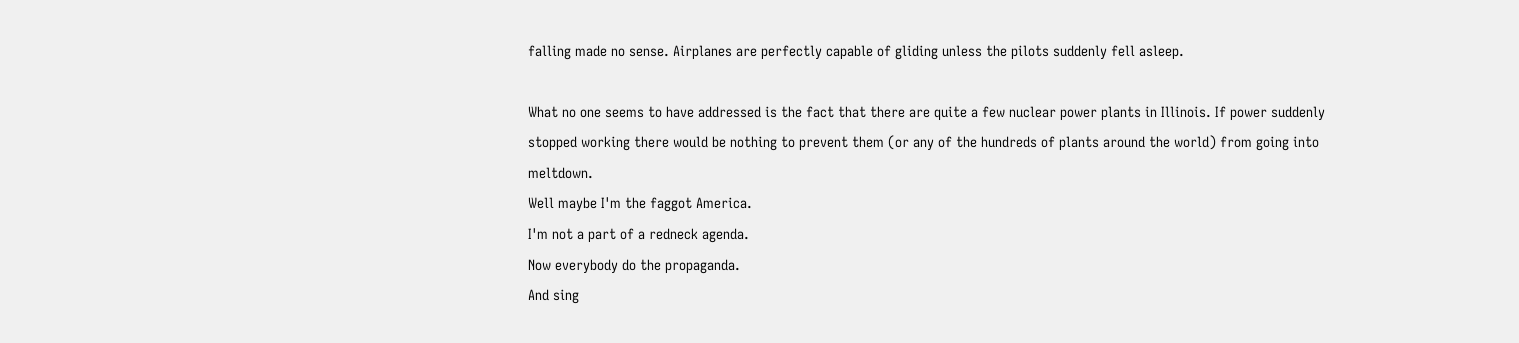falling made no sense. Airplanes are perfectly capable of gliding unless the pilots suddenly fell asleep.

What no one seems to have addressed is the fact that there are quite a few nuclear power plants in Illinois. If power suddenly stopped working there would be nothing to prevent them (or any of the hundreds of plants around the world) from going into meltdown.
Well maybe I'm the faggot America.
I'm not a part of a redneck agenda.
Now everybody do the propaganda.
And sing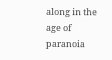along in the age of paranoia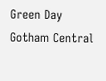Green Day
Gotham Central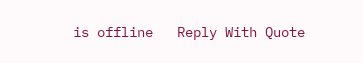is offline   Reply With Quote